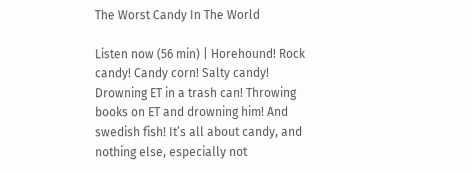The Worst Candy In The World

Listen now (56 min) | Horehound! Rock candy! Candy corn! Salty candy! Drowning ET in a trash can! Throwing books on ET and drowning him! And swedish fish! It’s all about candy, and nothing else, especially not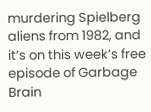murdering Spielberg aliens from 1982, and it’s on this week’s free episode of Garbage Brain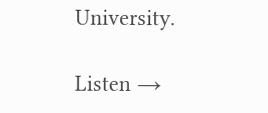University.

Listen →